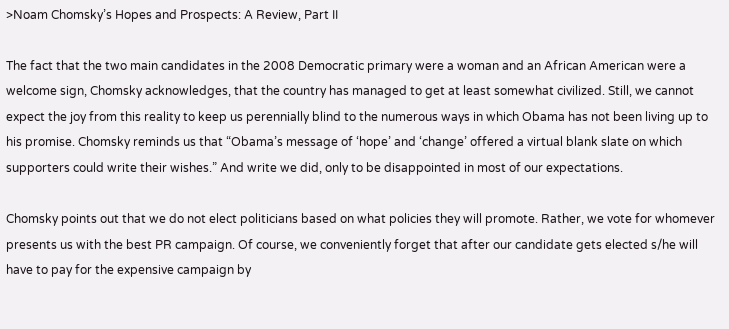>Noam Chomsky’s Hopes and Prospects: A Review, Part II

The fact that the two main candidates in the 2008 Democratic primary were a woman and an African American were a welcome sign, Chomsky acknowledges, that the country has managed to get at least somewhat civilized. Still, we cannot expect the joy from this reality to keep us perennially blind to the numerous ways in which Obama has not been living up to his promise. Chomsky reminds us that “Obama’s message of ‘hope’ and ‘change’ offered a virtual blank slate on which supporters could write their wishes.” And write we did, only to be disappointed in most of our expectations.

Chomsky points out that we do not elect politicians based on what policies they will promote. Rather, we vote for whomever presents us with the best PR campaign. Of course, we conveniently forget that after our candidate gets elected s/he will have to pay for the expensive campaign by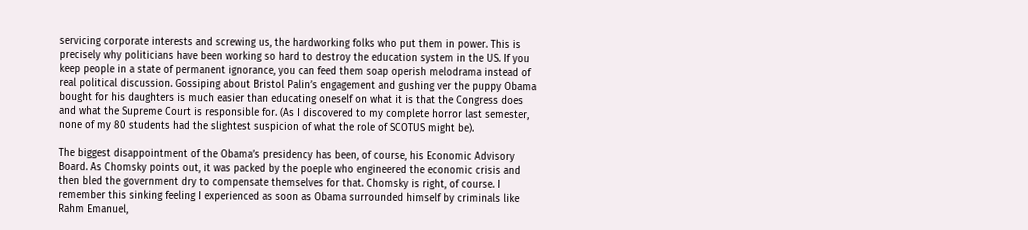servicing corporate interests and screwing us, the hardworking folks who put them in power. This is precisely why politicians have been working so hard to destroy the education system in the US. If you keep people in a state of permanent ignorance, you can feed them soap operish melodrama instead of real political discussion. Gossiping about Bristol Palin’s engagement and gushing ver the puppy Obama bought for his daughters is much easier than educating oneself on what it is that the Congress does and what the Supreme Court is responsible for. (As I discovered to my complete horror last semester, none of my 80 students had the slightest suspicion of what the role of SCOTUS might be).

The biggest disappointment of the Obama’s presidency has been, of course, his Economic Advisory Board. As Chomsky points out, it was packed by the poeple who engineered the economic crisis and then bled the government dry to compensate themselves for that. Chomsky is right, of course. I remember this sinking feeling I experienced as soon as Obama surrounded himself by criminals like Rahm Emanuel,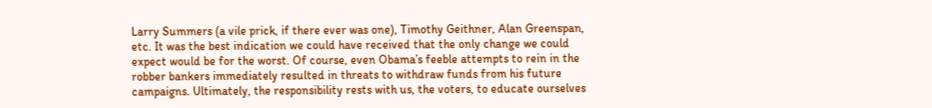Larry Summers (a vile prick, if there ever was one), Timothy Geithner, Alan Greenspan, etc. It was the best indication we could have received that the only change we could expect would be for the worst. Of course, even Obama’s feeble attempts to rein in the robber bankers immediately resulted in threats to withdraw funds from his future campaigns. Ultimately, the responsibility rests with us, the voters, to educate ourselves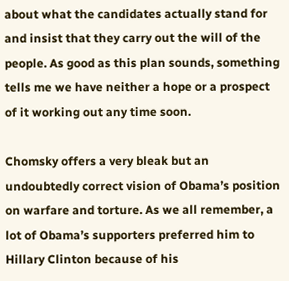about what the candidates actually stand for and insist that they carry out the will of the people. As good as this plan sounds, something tells me we have neither a hope or a prospect of it working out any time soon.

Chomsky offers a very bleak but an undoubtedly correct vision of Obama’s position on warfare and torture. As we all remember, a lot of Obama’s supporters preferred him to Hillary Clinton because of his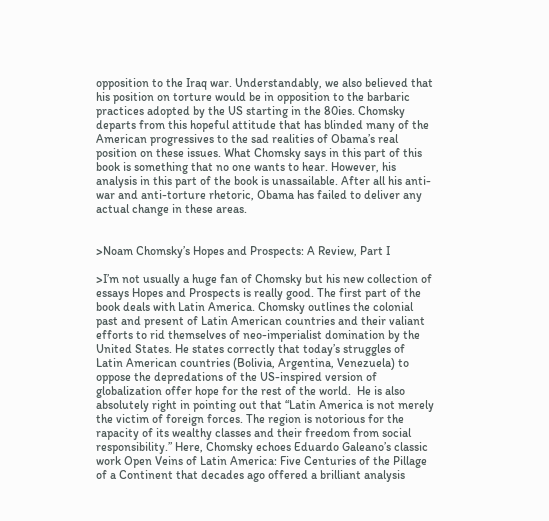opposition to the Iraq war. Understandably, we also believed that his position on torture would be in opposition to the barbaric practices adopted by the US starting in the 80ies. Chomsky departs from this hopeful attitude that has blinded many of the American progressives to the sad realities of Obama’s real position on these issues. What Chomsky says in this part of this book is something that no one wants to hear. However, his analysis in this part of the book is unassailable. After all his anti-war and anti-torture rhetoric, Obama has failed to deliver any actual change in these areas.


>Noam Chomsky’s Hopes and Prospects: A Review, Part I

>I’m not usually a huge fan of Chomsky but his new collection of essays Hopes and Prospects is really good. The first part of the book deals with Latin America. Chomsky outlines the colonial past and present of Latin American countries and their valiant efforts to rid themselves of neo-imperialist domination by the United States. He states correctly that today’s struggles of Latin American countries (Bolivia, Argentina, Venezuela) to oppose the depredations of the US-inspired version of globalization offer hope for the rest of the world.  He is also absolutely right in pointing out that “Latin America is not merely the victim of foreign forces. The region is notorious for the rapacity of its wealthy classes and their freedom from social responsibility.” Here, Chomsky echoes Eduardo Galeano’s classic work Open Veins of Latin America: Five Centuries of the Pillage of a Continent that decades ago offered a brilliant analysis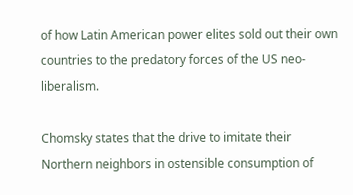of how Latin American power elites sold out their own countries to the predatory forces of the US neo-liberalism.

Chomsky states that the drive to imitate their Northern neighbors in ostensible consumption of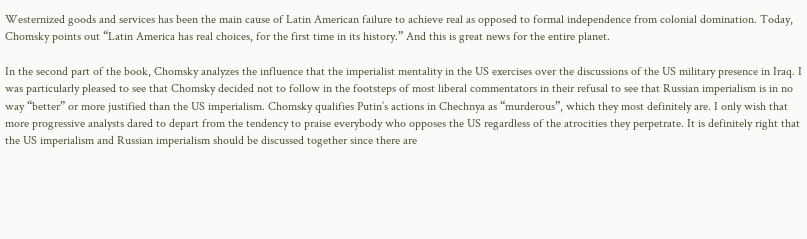Westernized goods and services has been the main cause of Latin American failure to achieve real as opposed to formal independence from colonial domination. Today, Chomsky points out “Latin America has real choices, for the first time in its history.” And this is great news for the entire planet.

In the second part of the book, Chomsky analyzes the influence that the imperialist mentality in the US exercises over the discussions of the US military presence in Iraq. I was particularly pleased to see that Chomsky decided not to follow in the footsteps of most liberal commentators in their refusal to see that Russian imperialism is in no way “better” or more justified than the US imperialism. Chomsky qualifies Putin’s actions in Chechnya as “murderous”, which they most definitely are. I only wish that more progressive analysts dared to depart from the tendency to praise everybody who opposes the US regardless of the atrocities they perpetrate. It is definitely right that the US imperialism and Russian imperialism should be discussed together since there are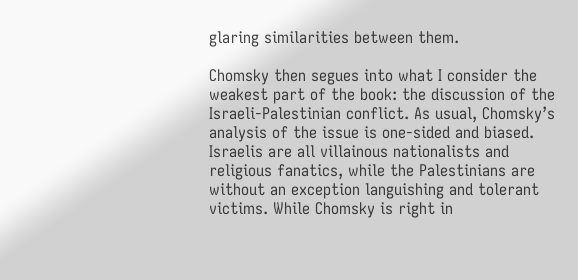glaring similarities between them.

Chomsky then segues into what I consider the weakest part of the book: the discussion of the Israeli-Palestinian conflict. As usual, Chomsky’s analysis of the issue is one-sided and biased. Israelis are all villainous nationalists and religious fanatics, while the Palestinians are without an exception languishing and tolerant victims. While Chomsky is right in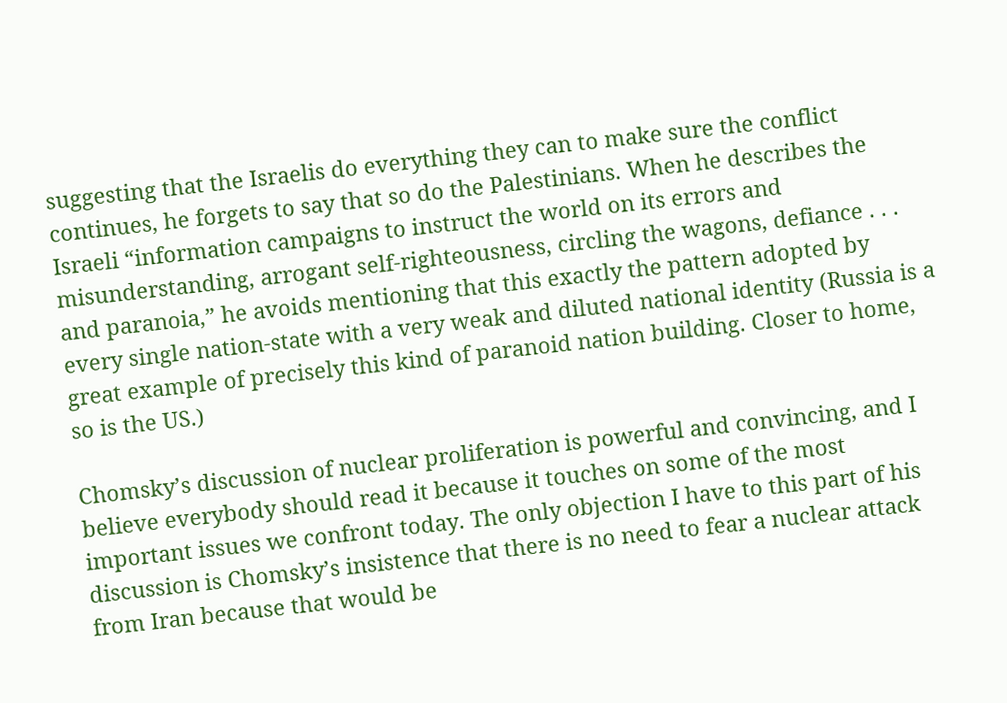suggesting that the Israelis do everything they can to make sure the conflict continues, he forgets to say that so do the Palestinians. When he describes the Israeli “information campaigns to instruct the world on its errors and misunderstanding, arrogant self-righteousness, circling the wagons, defiance . . .  and paranoia,” he avoids mentioning that this exactly the pattern adopted by every single nation-state with a very weak and diluted national identity (Russia is a great example of precisely this kind of paranoid nation building. Closer to home, so is the US.)

Chomsky’s discussion of nuclear proliferation is powerful and convincing, and I believe everybody should read it because it touches on some of the most important issues we confront today. The only objection I have to this part of his discussion is Chomsky’s insistence that there is no need to fear a nuclear attack from Iran because that would be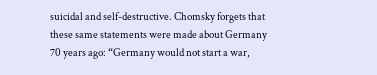suicidal and self-destructive. Chomsky forgets that these same statements were made about Germany 70 years ago: “Germany would not start a war,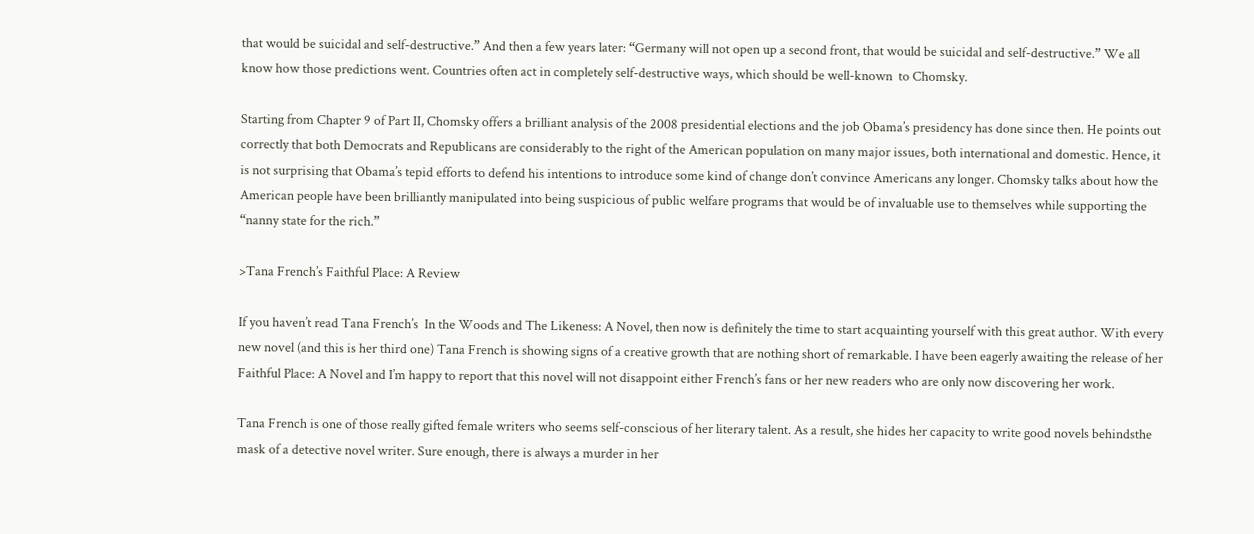that would be suicidal and self-destructive.” And then a few years later: “Germany will not open up a second front, that would be suicidal and self-destructive.” We all know how those predictions went. Countries often act in completely self-destructive ways, which should be well-known  to Chomsky.

Starting from Chapter 9 of Part II, Chomsky offers a brilliant analysis of the 2008 presidential elections and the job Obama’s presidency has done since then. He points out correctly that both Democrats and Republicans are considerably to the right of the American population on many major issues, both international and domestic. Hence, it is not surprising that Obama’s tepid efforts to defend his intentions to introduce some kind of change don’t convince Americans any longer. Chomsky talks about how the American people have been brilliantly manipulated into being suspicious of public welfare programs that would be of invaluable use to themselves while supporting the “nanny state for the rich.”

>Tana French’s Faithful Place: A Review

If you haven’t read Tana French’s  In the Woods and The Likeness: A Novel, then now is definitely the time to start acquainting yourself with this great author. With every new novel (and this is her third one) Tana French is showing signs of a creative growth that are nothing short of remarkable. I have been eagerly awaiting the release of her Faithful Place: A Novel and I’m happy to report that this novel will not disappoint either French’s fans or her new readers who are only now discovering her work.

Tana French is one of those really gifted female writers who seems self-conscious of her literary talent. As a result, she hides her capacity to write good novels behindsthe mask of a detective novel writer. Sure enough, there is always a murder in her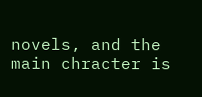novels, and the main chracter is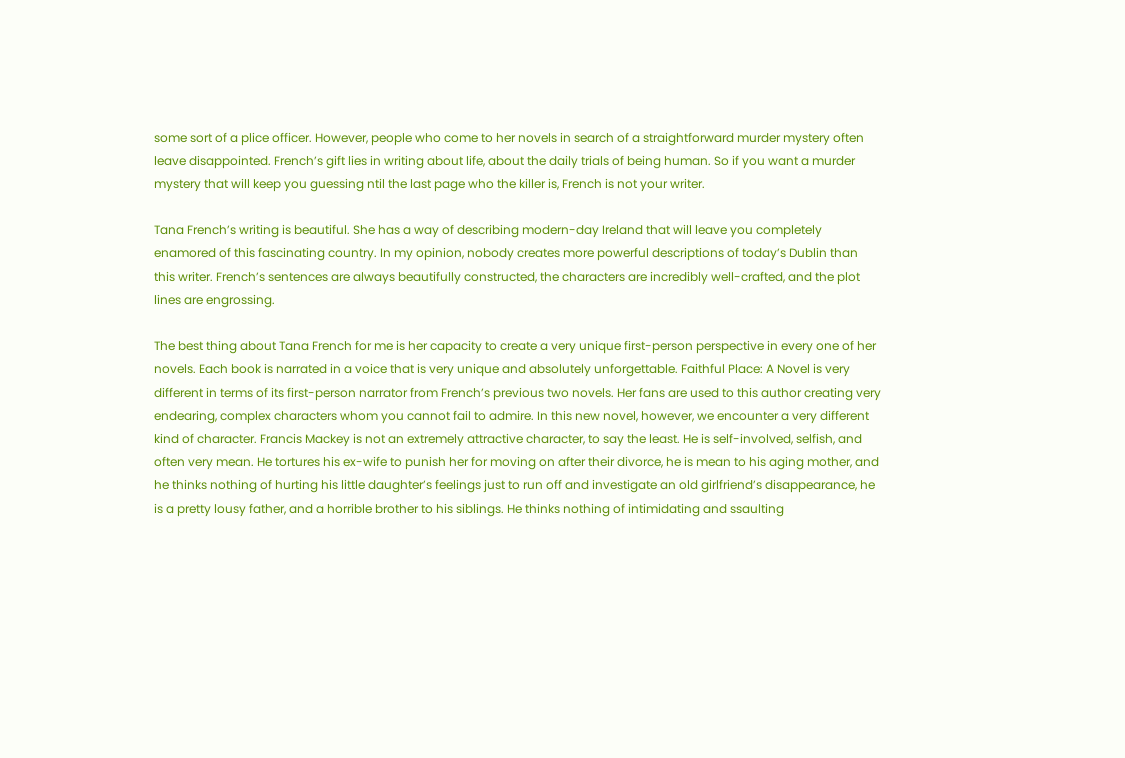some sort of a plice officer. However, people who come to her novels in search of a straightforward murder mystery often leave disappointed. French’s gift lies in writing about life, about the daily trials of being human. So if you want a murder mystery that will keep you guessing ntil the last page who the killer is, French is not your writer.

Tana French’s writing is beautiful. She has a way of describing modern-day Ireland that will leave you completely enamored of this fascinating country. In my opinion, nobody creates more powerful descriptions of today’s Dublin than this writer. French’s sentences are always beautifully constructed, the characters are incredibly well-crafted, and the plot lines are engrossing.

The best thing about Tana French for me is her capacity to create a very unique first-person perspective in every one of her novels. Each book is narrated in a voice that is very unique and absolutely unforgettable. Faithful Place: A Novel is very different in terms of its first-person narrator from French’s previous two novels. Her fans are used to this author creating very endearing, complex characters whom you cannot fail to admire. In this new novel, however, we encounter a very different kind of character. Francis Mackey is not an extremely attractive character, to say the least. He is self-involved, selfish, and often very mean. He tortures his ex-wife to punish her for moving on after their divorce, he is mean to his aging mother, and he thinks nothing of hurting his little daughter’s feelings just to run off and investigate an old girlfriend’s disappearance, he is a pretty lousy father, and a horrible brother to his siblings. He thinks nothing of intimidating and ssaulting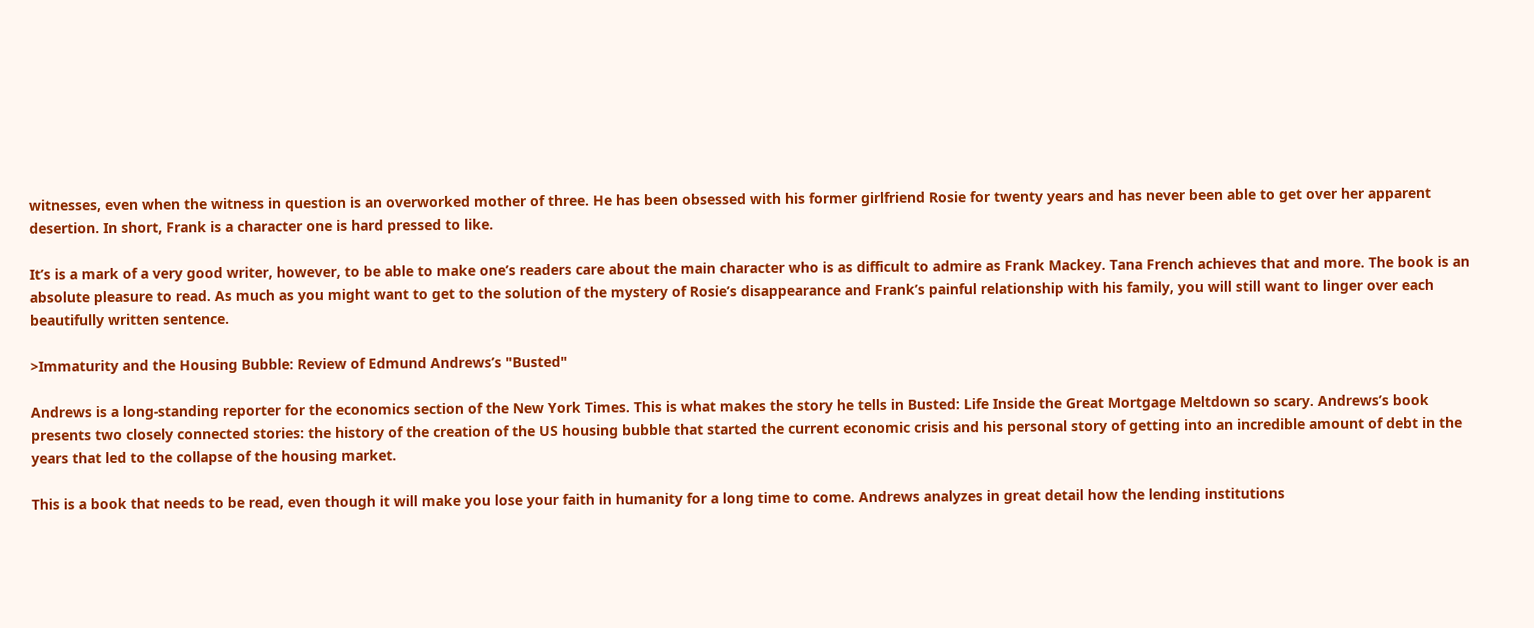witnesses, even when the witness in question is an overworked mother of three. He has been obsessed with his former girlfriend Rosie for twenty years and has never been able to get over her apparent desertion. In short, Frank is a character one is hard pressed to like.

It’s is a mark of a very good writer, however, to be able to make one’s readers care about the main character who is as difficult to admire as Frank Mackey. Tana French achieves that and more. The book is an absolute pleasure to read. As much as you might want to get to the solution of the mystery of Rosie’s disappearance and Frank’s painful relationship with his family, you will still want to linger over each beautifully written sentence.

>Immaturity and the Housing Bubble: Review of Edmund Andrews’s "Busted"

Andrews is a long-standing reporter for the economics section of the New York Times. This is what makes the story he tells in Busted: Life Inside the Great Mortgage Meltdown so scary. Andrews’s book presents two closely connected stories: the history of the creation of the US housing bubble that started the current economic crisis and his personal story of getting into an incredible amount of debt in the years that led to the collapse of the housing market.

This is a book that needs to be read, even though it will make you lose your faith in humanity for a long time to come. Andrews analyzes in great detail how the lending institutions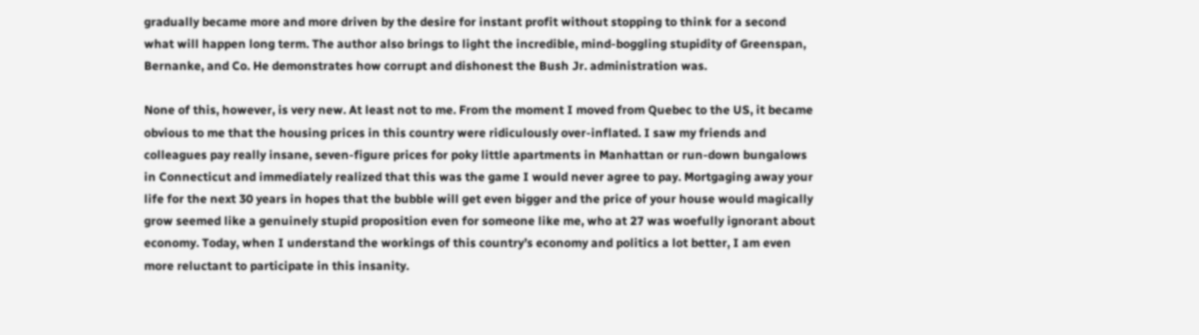gradually became more and more driven by the desire for instant profit without stopping to think for a second what will happen long term. The author also brings to light the incredible, mind-boggling stupidity of Greenspan, Bernanke, and Co. He demonstrates how corrupt and dishonest the Bush Jr. administration was.

None of this, however, is very new. At least not to me. From the moment I moved from Quebec to the US, it became obvious to me that the housing prices in this country were ridiculously over-inflated. I saw my friends and colleagues pay really insane, seven-figure prices for poky little apartments in Manhattan or run-down bungalows in Connecticut and immediately realized that this was the game I would never agree to pay. Mortgaging away your life for the next 30 years in hopes that the bubble will get even bigger and the price of your house would magically grow seemed like a genuinely stupid proposition even for someone like me, who at 27 was woefully ignorant about economy. Today, when I understand the workings of this country’s economy and politics a lot better, I am even more reluctant to participate in this insanity.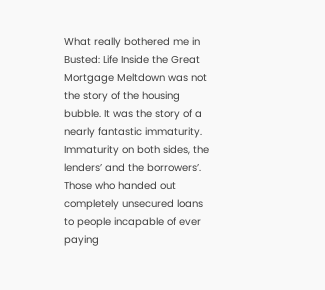What really bothered me in Busted: Life Inside the Great Mortgage Meltdown was not the story of the housing bubble. It was the story of a nearly fantastic immaturity. Immaturity on both sides, the lenders’ and the borrowers’. Those who handed out completely unsecured loans to people incapable of ever paying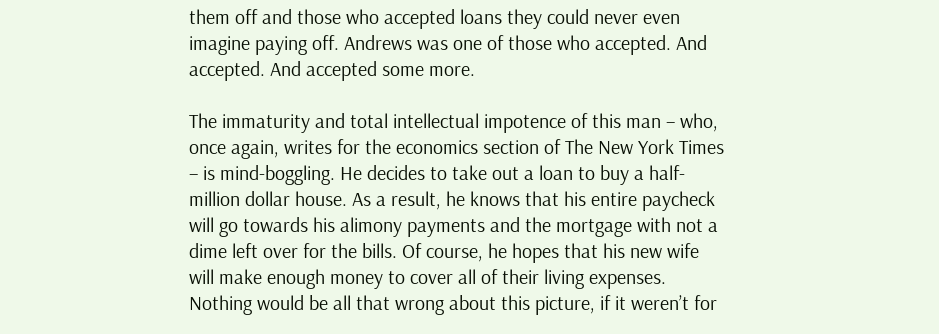them off and those who accepted loans they could never even imagine paying off. Andrews was one of those who accepted. And accepted. And accepted some more.

The immaturity and total intellectual impotence of this man – who, once again, writes for the economics section of The New York Times – is mind-boggling. He decides to take out a loan to buy a half-million dollar house. As a result, he knows that his entire paycheck will go towards his alimony payments and the mortgage with not a dime left over for the bills. Of course, he hopes that his new wife will make enough money to cover all of their living expenses. Nothing would be all that wrong about this picture, if it weren’t for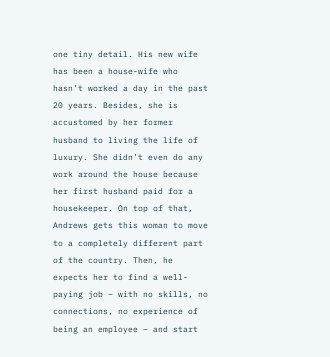one tiny detail. His new wife has been a house-wife who hasn’t worked a day in the past 20 years. Besides, she is accustomed by her former husband to living the life of luxury. She didn’t even do any work around the house because her first husband paid for a housekeeper. On top of that, Andrews gets this woman to move to a completely different part of the country. Then, he expects her to find a well-paying job – with no skills, no connections, no experience of being an employee – and start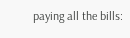paying all the bills: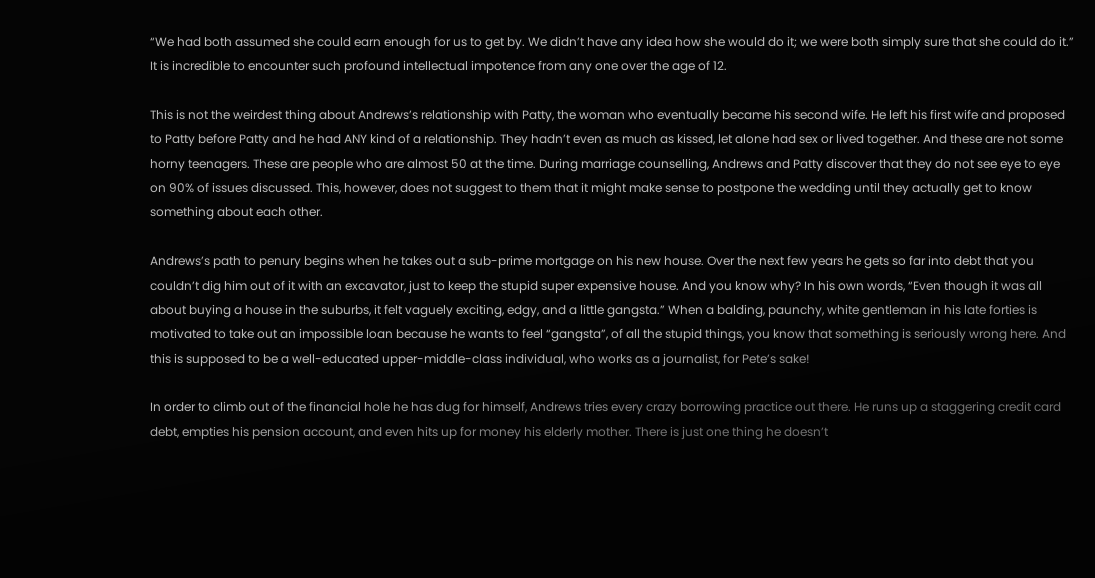“We had both assumed she could earn enough for us to get by. We didn’t have any idea how she would do it; we were both simply sure that she could do it.” It is incredible to encounter such profound intellectual impotence from any one over the age of 12.

This is not the weirdest thing about Andrews’s relationship with Patty, the woman who eventually became his second wife. He left his first wife and proposed to Patty before Patty and he had ANY kind of a relationship. They hadn’t even as much as kissed, let alone had sex or lived together. And these are not some horny teenagers. These are people who are almost 50 at the time. During marriage counselling, Andrews and Patty discover that they do not see eye to eye on 90% of issues discussed. This, however, does not suggest to them that it might make sense to postpone the wedding until they actually get to know something about each other.

Andrews’s path to penury begins when he takes out a sub-prime mortgage on his new house. Over the next few years he gets so far into debt that you couldn’t dig him out of it with an excavator, just to keep the stupid super expensive house. And you know why? In his own words, “Even though it was all about buying a house in the suburbs, it felt vaguely exciting, edgy, and a little gangsta.” When a balding, paunchy, white gentleman in his late forties is motivated to take out an impossible loan because he wants to feel “gangsta”, of all the stupid things, you know that something is seriously wrong here. And this is supposed to be a well-educated upper-middle-class individual, who works as a journalist, for Pete’s sake!

In order to climb out of the financial hole he has dug for himself, Andrews tries every crazy borrowing practice out there. He runs up a staggering credit card debt, empties his pension account, and even hits up for money his elderly mother. There is just one thing he doesn’t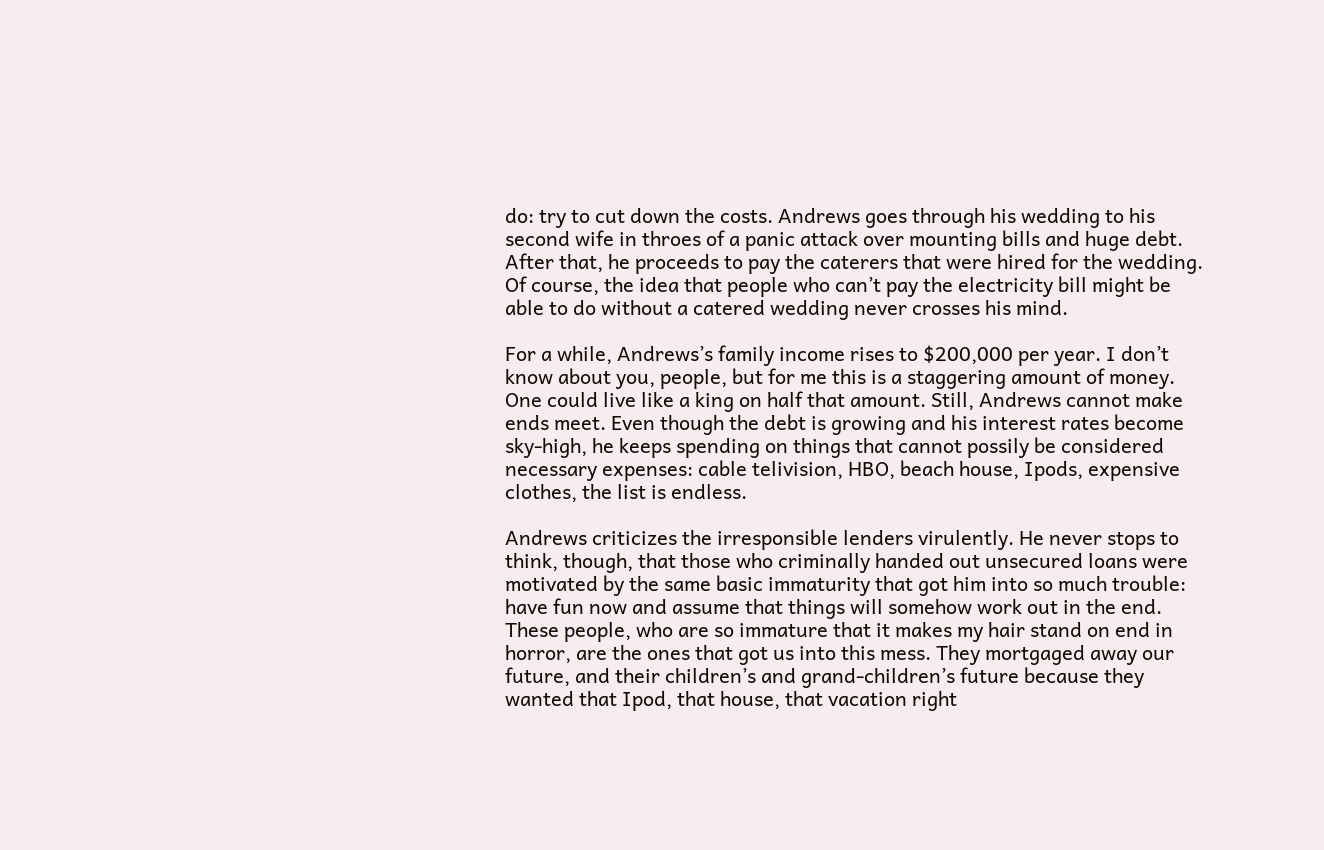do: try to cut down the costs. Andrews goes through his wedding to his second wife in throes of a panic attack over mounting bills and huge debt. After that, he proceeds to pay the caterers that were hired for the wedding. Of course, the idea that people who can’t pay the electricity bill might be able to do without a catered wedding never crosses his mind.

For a while, Andrews’s family income rises to $200,000 per year. I don’t know about you, people, but for me this is a staggering amount of money. One could live like a king on half that amount. Still, Andrews cannot make ends meet. Even though the debt is growing and his interest rates become sky-high, he keeps spending on things that cannot possily be considered necessary expenses: cable telivision, HBO, beach house, Ipods, expensive clothes, the list is endless.

Andrews criticizes the irresponsible lenders virulently. He never stops to think, though, that those who criminally handed out unsecured loans were motivated by the same basic immaturity that got him into so much trouble: have fun now and assume that things will somehow work out in the end. These people, who are so immature that it makes my hair stand on end in horror, are the ones that got us into this mess. They mortgaged away our future, and their children’s and grand-children’s future because they wanted that Ipod, that house, that vacation right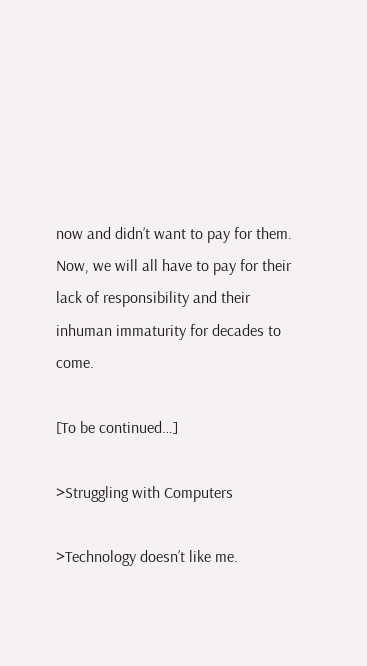now and didn’t want to pay for them. Now, we will all have to pay for their lack of responsibility and their inhuman immaturity for decades to come.

[To be continued…]

>Struggling with Computers

>Technology doesn’t like me.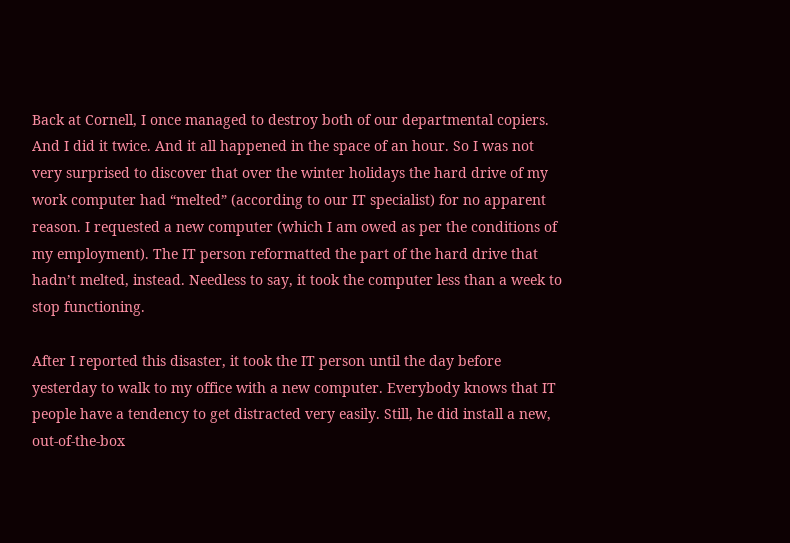Back at Cornell, I once managed to destroy both of our departmental copiers. And I did it twice. And it all happened in the space of an hour. So I was not very surprised to discover that over the winter holidays the hard drive of my work computer had “melted” (according to our IT specialist) for no apparent reason. I requested a new computer (which I am owed as per the conditions of my employment). The IT person reformatted the part of the hard drive that hadn’t melted, instead. Needless to say, it took the computer less than a week to stop functioning.

After I reported this disaster, it took the IT person until the day before yesterday to walk to my office with a new computer. Everybody knows that IT people have a tendency to get distracted very easily. Still, he did install a new, out-of-the-box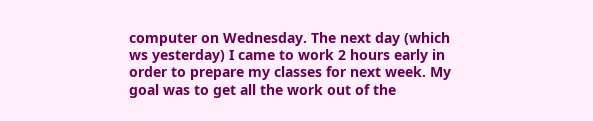computer on Wednesday. The next day (which ws yesterday) I came to work 2 hours early in order to prepare my classes for next week. My goal was to get all the work out of the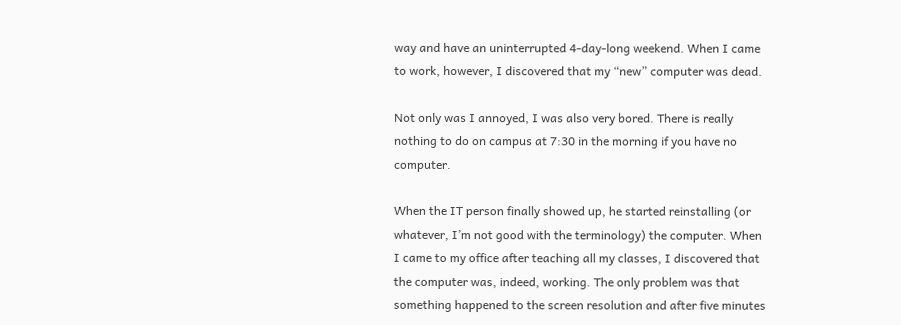way and have an uninterrupted 4-day-long weekend. When I came to work, however, I discovered that my “new” computer was dead.

Not only was I annoyed, I was also very bored. There is really nothing to do on campus at 7:30 in the morning if you have no computer.

When the IT person finally showed up, he started reinstalling (or whatever, I’m not good with the terminology) the computer. When I came to my office after teaching all my classes, I discovered that the computer was, indeed, working. The only problem was that something happened to the screen resolution and after five minutes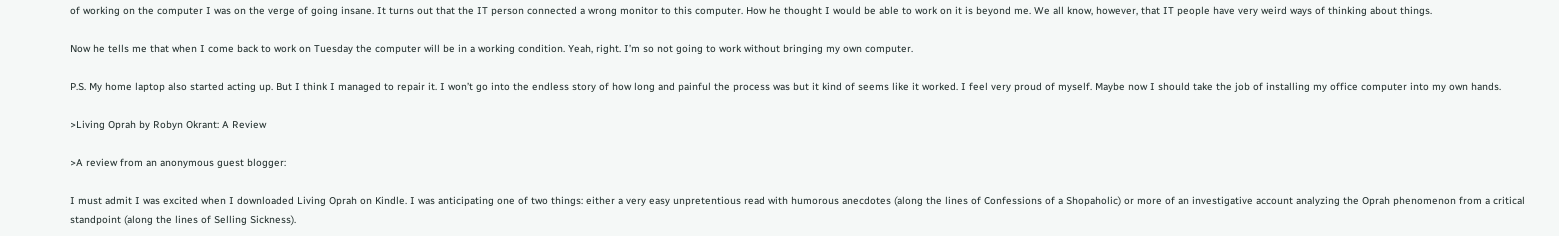of working on the computer I was on the verge of going insane. It turns out that the IT person connected a wrong monitor to this computer. How he thought I would be able to work on it is beyond me. We all know, however, that IT people have very weird ways of thinking about things.

Now he tells me that when I come back to work on Tuesday the computer will be in a working condition. Yeah, right. I’m so not going to work without bringing my own computer.

P.S. My home laptop also started acting up. But I think I managed to repair it. I won’t go into the endless story of how long and painful the process was but it kind of seems like it worked. I feel very proud of myself. Maybe now I should take the job of installing my office computer into my own hands.

>Living Oprah by Robyn Okrant: A Review

>A review from an anonymous guest blogger:

I must admit I was excited when I downloaded Living Oprah on Kindle. I was anticipating one of two things: either a very easy unpretentious read with humorous anecdotes (along the lines of Confessions of a Shopaholic) or more of an investigative account analyzing the Oprah phenomenon from a critical standpoint (along the lines of Selling Sickness).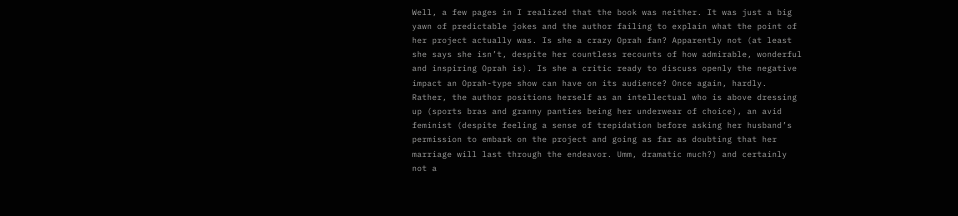Well, a few pages in I realized that the book was neither. It was just a big yawn of predictable jokes and the author failing to explain what the point of her project actually was. Is she a crazy Oprah fan? Apparently not (at least she says she isn’t, despite her countless recounts of how admirable, wonderful and inspiring Oprah is). Is she a critic ready to discuss openly the negative impact an Oprah-type show can have on its audience? Once again, hardly. Rather, the author positions herself as an intellectual who is above dressing up (sports bras and granny panties being her underwear of choice), an avid feminist (despite feeling a sense of trepidation before asking her husband’s permission to embark on the project and going as far as doubting that her marriage will last through the endeavor. Umm, dramatic much?) and certainly not a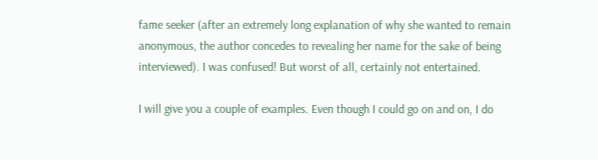fame seeker (after an extremely long explanation of why she wanted to remain anonymous, the author concedes to revealing her name for the sake of being interviewed). I was confused! But worst of all, certainly not entertained.

I will give you a couple of examples. Even though I could go on and on, I do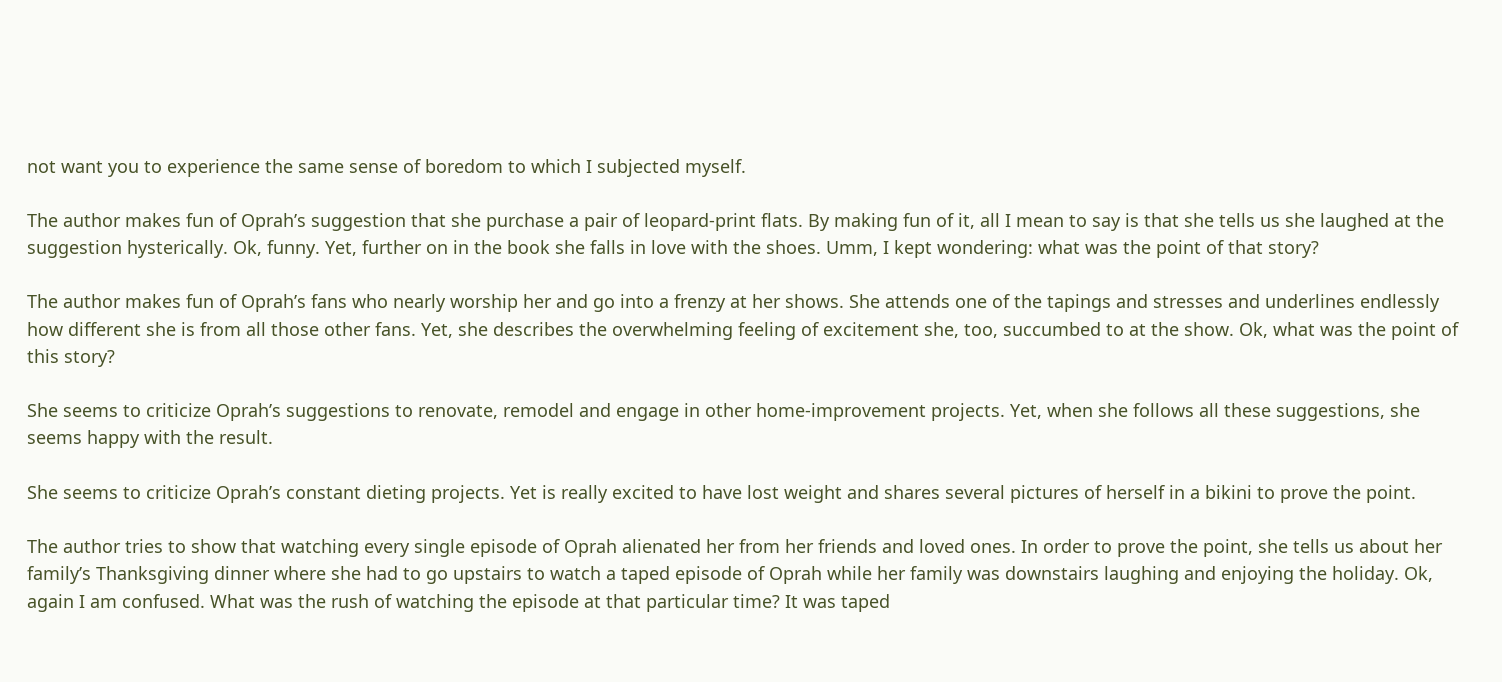not want you to experience the same sense of boredom to which I subjected myself.

The author makes fun of Oprah’s suggestion that she purchase a pair of leopard-print flats. By making fun of it, all I mean to say is that she tells us she laughed at the suggestion hysterically. Ok, funny. Yet, further on in the book she falls in love with the shoes. Umm, I kept wondering: what was the point of that story?

The author makes fun of Oprah’s fans who nearly worship her and go into a frenzy at her shows. She attends one of the tapings and stresses and underlines endlessly how different she is from all those other fans. Yet, she describes the overwhelming feeling of excitement she, too, succumbed to at the show. Ok, what was the point of this story?

She seems to criticize Oprah’s suggestions to renovate, remodel and engage in other home-improvement projects. Yet, when she follows all these suggestions, she seems happy with the result.

She seems to criticize Oprah’s constant dieting projects. Yet is really excited to have lost weight and shares several pictures of herself in a bikini to prove the point.

The author tries to show that watching every single episode of Oprah alienated her from her friends and loved ones. In order to prove the point, she tells us about her family’s Thanksgiving dinner where she had to go upstairs to watch a taped episode of Oprah while her family was downstairs laughing and enjoying the holiday. Ok, again I am confused. What was the rush of watching the episode at that particular time? It was taped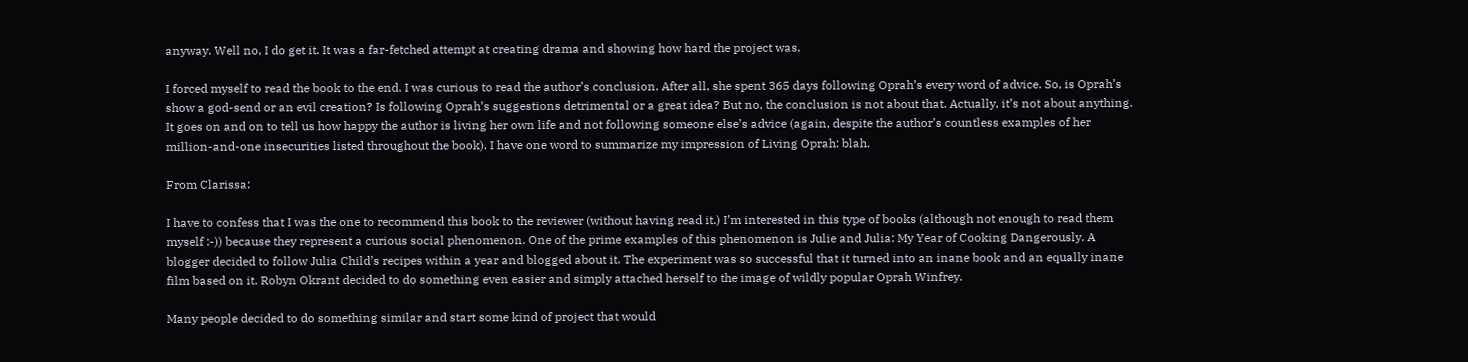anyway. Well no, I do get it. It was a far-fetched attempt at creating drama and showing how hard the project was.

I forced myself to read the book to the end. I was curious to read the author’s conclusion. After all, she spent 365 days following Oprah’s every word of advice. So, is Oprah’s show a god-send or an evil creation? Is following Oprah’s suggestions detrimental or a great idea? But no, the conclusion is not about that. Actually, it’s not about anything. It goes on and on to tell us how happy the author is living her own life and not following someone else’s advice (again, despite the author’s countless examples of her million-and-one insecurities listed throughout the book). I have one word to summarize my impression of Living Oprah: blah.

From Clarissa:

I have to confess that I was the one to recommend this book to the reviewer (without having read it.) I’m interested in this type of books (although not enough to read them myself :-)) because they represent a curious social phenomenon. One of the prime examples of this phenomenon is Julie and Julia: My Year of Cooking Dangerously. A blogger decided to follow Julia Child’s recipes within a year and blogged about it. The experiment was so successful that it turned into an inane book and an equally inane film based on it. Robyn Okrant decided to do something even easier and simply attached herself to the image of wildly popular Oprah Winfrey.

Many people decided to do something similar and start some kind of project that would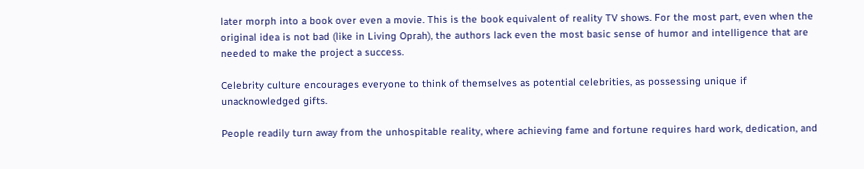later morph into a book over even a movie. This is the book equivalent of reality TV shows. For the most part, even when the original idea is not bad (like in Living Oprah), the authors lack even the most basic sense of humor and intelligence that are needed to make the project a success.

Celebrity culture encourages everyone to think of themselves as potential celebrities, as possessing unique if unacknowledged gifts.

People readily turn away from the unhospitable reality, where achieving fame and fortune requires hard work, dedication, and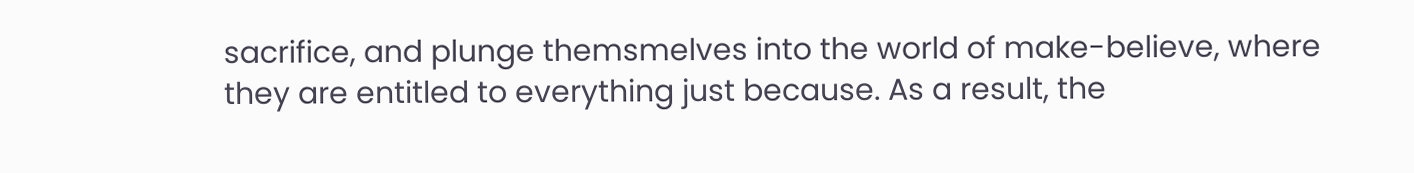sacrifice, and plunge themsmelves into the world of make-believe, where they are entitled to everything just because. As a result, the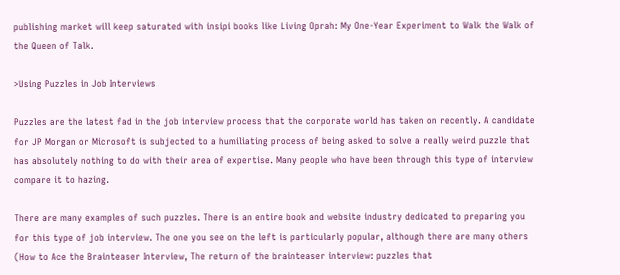publishing market will keep saturated with insipi books like Living Oprah: My One-Year Experiment to Walk the Walk of the Queen of Talk.

>Using Puzzles in Job Interviews

Puzzles are the latest fad in the job interview process that the corporate world has taken on recently. A candidate for JP Morgan or Microsoft is subjected to a humiliating process of being asked to solve a really weird puzzle that has absolutely nothing to do with their area of expertise. Many people who have been through this type of interview compare it to hazing.

There are many examples of such puzzles. There is an entire book and website industry dedicated to preparing you for this type of job interview. The one you see on the left is particularly popular, although there are many others (How to Ace the Brainteaser Interview, The return of the brainteaser interview: puzzles that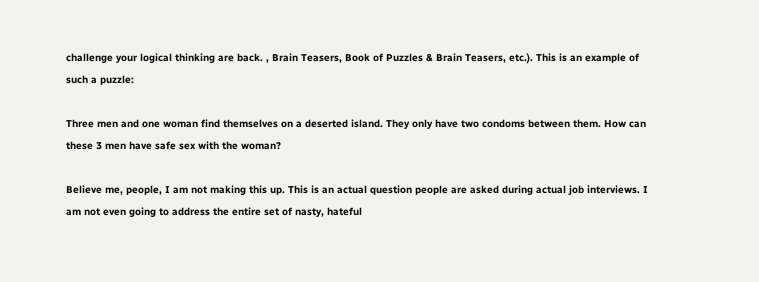challenge your logical thinking are back. , Brain Teasers, Book of Puzzles & Brain Teasers, etc.). This is an example of such a puzzle:

Three men and one woman find themselves on a deserted island. They only have two condoms between them. How can these 3 men have safe sex with the woman?

Believe me, people, I am not making this up. This is an actual question people are asked during actual job interviews. I am not even going to address the entire set of nasty, hateful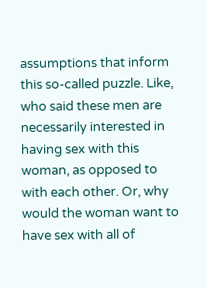assumptions that inform this so-called puzzle. Like, who said these men are necessarily interested in having sex with this woman, as opposed to with each other. Or, why would the woman want to have sex with all of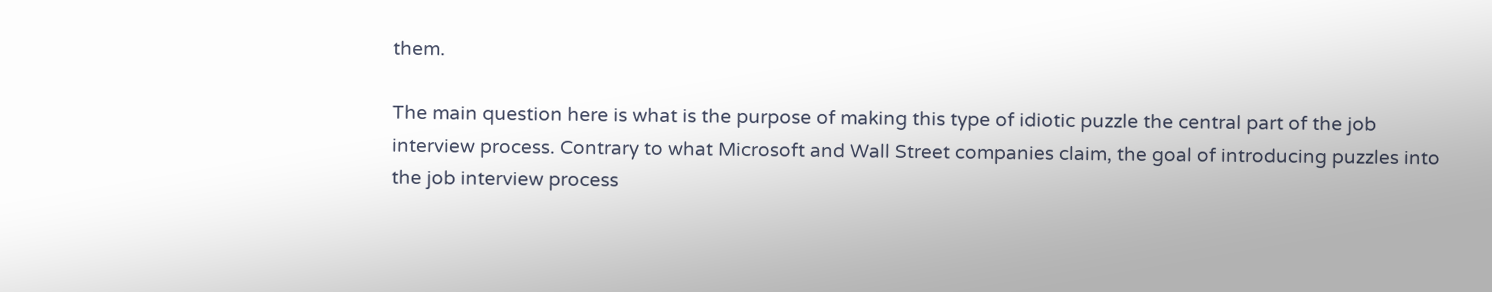them.

The main question here is what is the purpose of making this type of idiotic puzzle the central part of the job interview process. Contrary to what Microsoft and Wall Street companies claim, the goal of introducing puzzles into the job interview process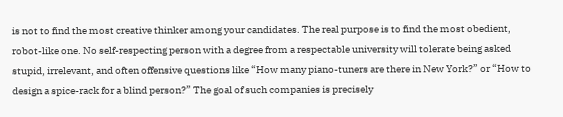is not to find the most creative thinker among your candidates. The real purpose is to find the most obedient, robot-like one. No self-respecting person with a degree from a respectable university will tolerate being asked stupid, irrelevant, and often offensive questions like “How many piano-tuners are there in New York?” or “How to design a spice-rack for a blind person?” The goal of such companies is precisely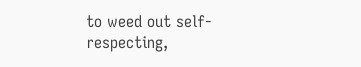to weed out self-respecting,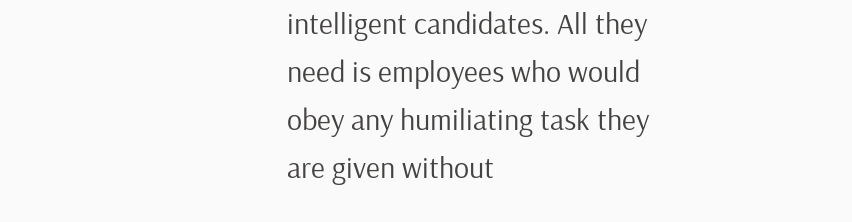intelligent candidates. All they need is employees who would obey any humiliating task they are given without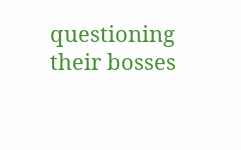questioning their bosses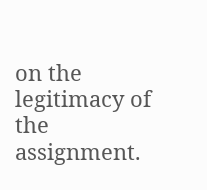on the legitimacy of the assignment.